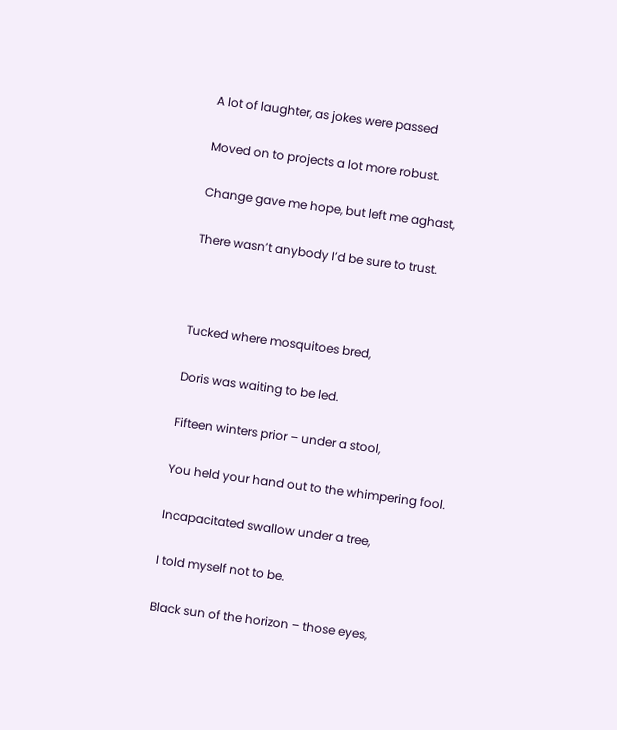A lot of laughter, as jokes were passed

Moved on to projects a lot more robust.

Change gave me hope, but left me aghast,

There wasn’t anybody I’d be sure to trust.



Tucked where mosquitoes bred,

Doris was waiting to be led.

Fifteen winters prior – under a stool,

You held your hand out to the whimpering fool.

Incapacitated swallow under a tree,

I told myself not to be.

Black sun of the horizon – those eyes,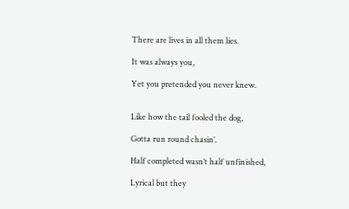There are lives in all them lies.

It was always you,

Yet you pretended you never knew.


Like how the tail fooled the dog,

Gotta run round chasin’.

Half completed wasn’t half unfinished,

Lyrical but they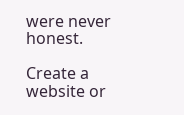were never honest.

Create a website or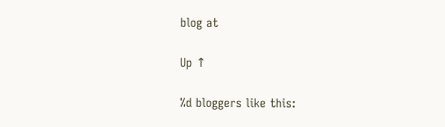blog at

Up ↑

%d bloggers like this: